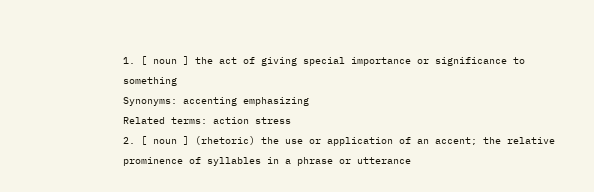1. [ noun ] the act of giving special importance or significance to something
Synonyms: accenting emphasizing
Related terms: action stress
2. [ noun ] (rhetoric) the use or application of an accent; the relative prominence of syllables in a phrase or utterance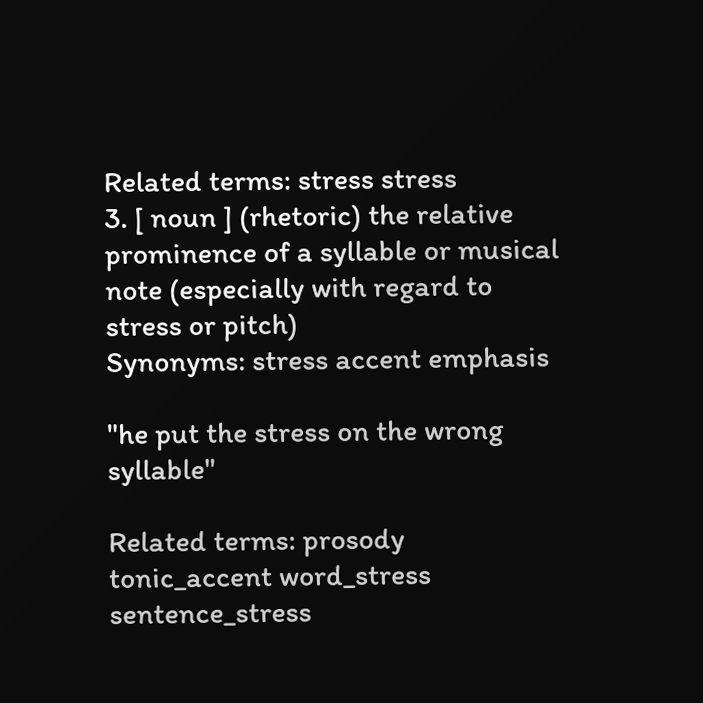Related terms: stress stress
3. [ noun ] (rhetoric) the relative prominence of a syllable or musical note (especially with regard to stress or pitch)
Synonyms: stress accent emphasis

"he put the stress on the wrong syllable"

Related terms: prosody tonic_accent word_stress sentence_stress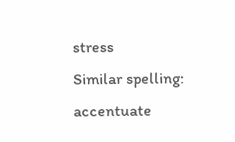stress
Similar spelling:   accentuate